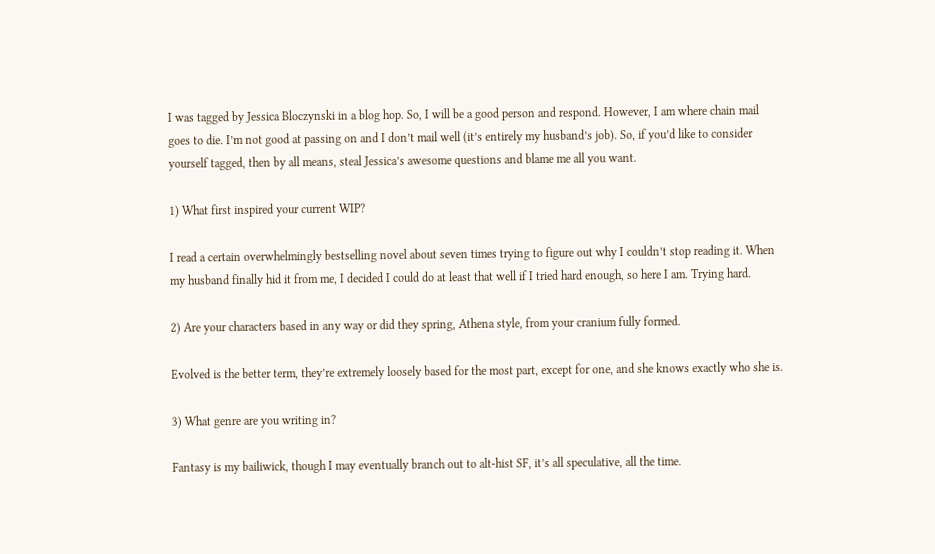I was tagged by Jessica Bloczynski in a blog hop. So, I will be a good person and respond. However, I am where chain mail goes to die. I’m not good at passing on and I don’t mail well (it’s entirely my husband’s job). So, if you’d like to consider yourself tagged, then by all means, steal Jessica’s awesome questions and blame me all you want.

1) What first inspired your current WIP?

I read a certain overwhelmingly bestselling novel about seven times trying to figure out why I couldn’t stop reading it. When my husband finally hid it from me, I decided I could do at least that well if I tried hard enough, so here I am. Trying hard.

2) Are your characters based in any way or did they spring, Athena style, from your cranium fully formed.

Evolved is the better term, they’re extremely loosely based for the most part, except for one, and she knows exactly who she is.

3) What genre are you writing in?

Fantasy is my bailiwick, though I may eventually branch out to alt-hist SF, it’s all speculative, all the time.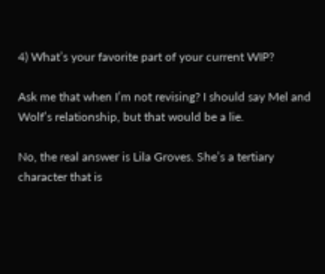4) What’s your favorite part of your current WIP?

Ask me that when I’m not revising? I should say Mel and Wolf’s relationship, but that would be a lie.

No, the real answer is Lila Groves. She’s a tertiary character that is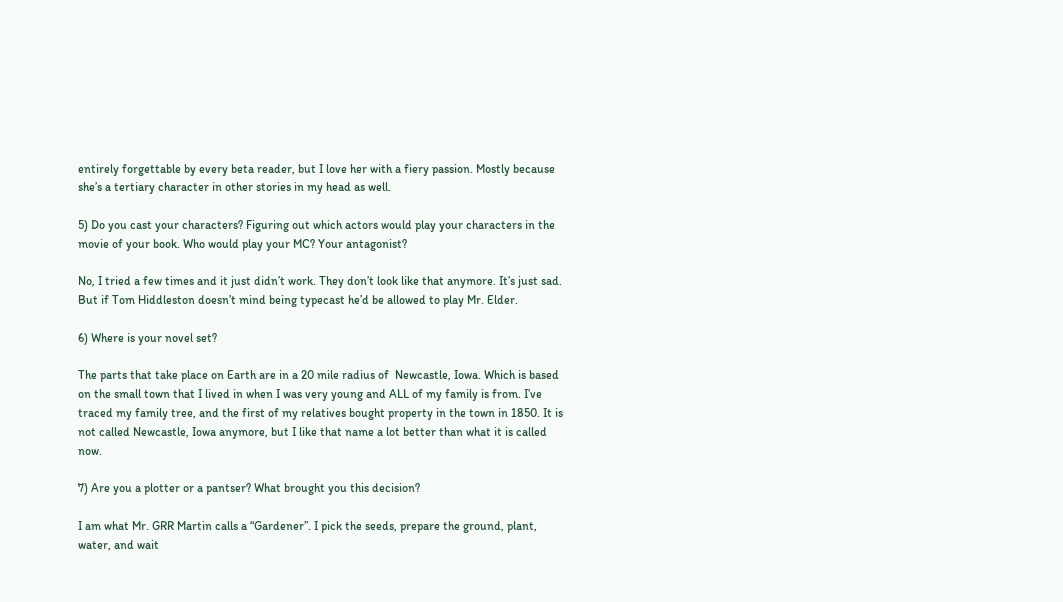entirely forgettable by every beta reader, but I love her with a fiery passion. Mostly because she’s a tertiary character in other stories in my head as well.

5) Do you cast your characters? Figuring out which actors would play your characters in the movie of your book. Who would play your MC? Your antagonist?

No, I tried a few times and it just didn’t work. They don’t look like that anymore. It’s just sad. But if Tom Hiddleston doesn’t mind being typecast he’d be allowed to play Mr. Elder.

6) Where is your novel set?

The parts that take place on Earth are in a 20 mile radius of  Newcastle, Iowa. Which is based on the small town that I lived in when I was very young and ALL of my family is from. I’ve traced my family tree, and the first of my relatives bought property in the town in 1850. It is not called Newcastle, Iowa anymore, but I like that name a lot better than what it is called now.

7) Are you a plotter or a pantser? What brought you this decision?

I am what Mr. GRR Martin calls a “Gardener”. I pick the seeds, prepare the ground, plant, water, and wait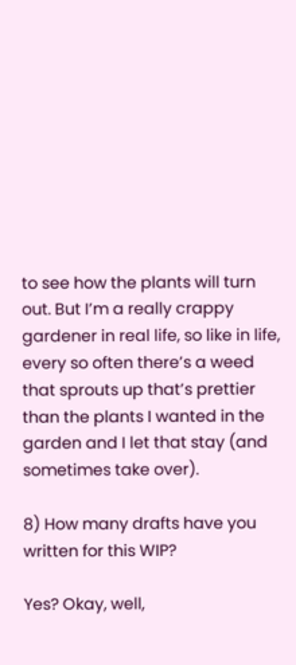to see how the plants will turn out. But I’m a really crappy gardener in real life, so like in life, every so often there’s a weed that sprouts up that’s prettier than the plants I wanted in the garden and I let that stay (and sometimes take over).

8) How many drafts have you written for this WIP?

Yes? Okay, well,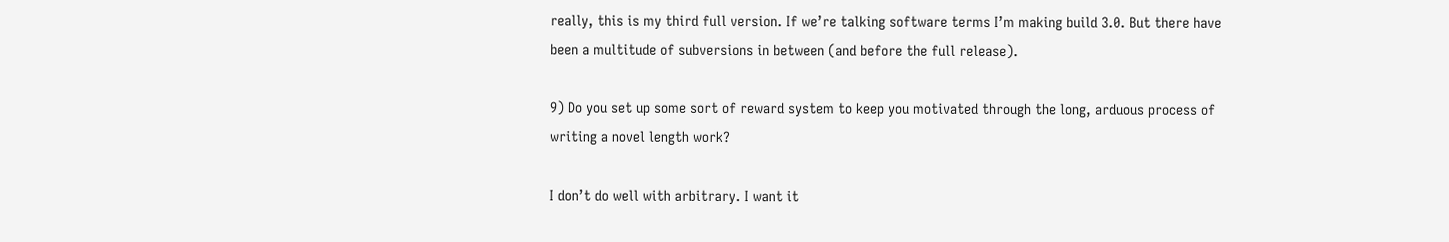really, this is my third full version. If we’re talking software terms I’m making build 3.0. But there have been a multitude of subversions in between (and before the full release).

9) Do you set up some sort of reward system to keep you motivated through the long, arduous process of writing a novel length work?

I don’t do well with arbitrary. I want it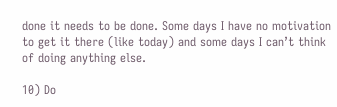done it needs to be done. Some days I have no motivation to get it there (like today) and some days I can’t think of doing anything else.

10) Do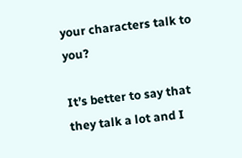your characters talk to you?

It’s better to say that they talk a lot and I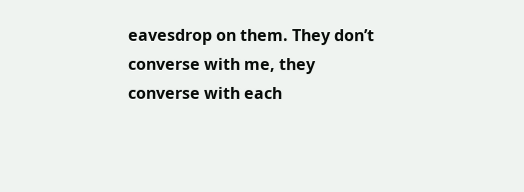eavesdrop on them. They don’t converse with me, they converse with each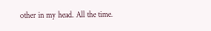other in my head. All the time.